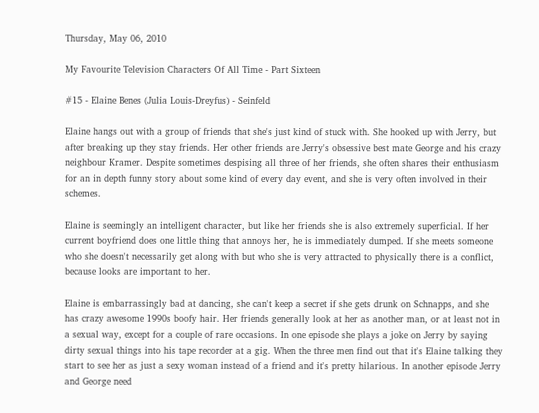Thursday, May 06, 2010

My Favourite Television Characters Of All Time - Part Sixteen

#15 - Elaine Benes (Julia Louis-Dreyfus) - Seinfeld

Elaine hangs out with a group of friends that she's just kind of stuck with. She hooked up with Jerry, but after breaking up they stay friends. Her other friends are Jerry's obsessive best mate George and his crazy neighbour Kramer. Despite sometimes despising all three of her friends, she often shares their enthusiasm for an in depth funny story about some kind of every day event, and she is very often involved in their schemes.

Elaine is seemingly an intelligent character, but like her friends she is also extremely superficial. If her current boyfriend does one little thing that annoys her, he is immediately dumped. If she meets someone who she doesn't necessarily get along with but who she is very attracted to physically there is a conflict, because looks are important to her.

Elaine is embarrassingly bad at dancing, she can't keep a secret if she gets drunk on Schnapps, and she has crazy awesome 1990s boofy hair. Her friends generally look at her as another man, or at least not in a sexual way, except for a couple of rare occasions. In one episode she plays a joke on Jerry by saying dirty sexual things into his tape recorder at a gig. When the three men find out that it's Elaine talking they start to see her as just a sexy woman instead of a friend and it's pretty hilarious. In another episode Jerry and George need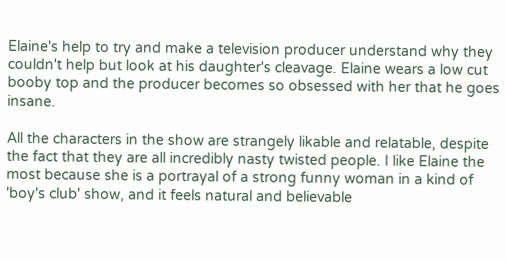Elaine's help to try and make a television producer understand why they couldn't help but look at his daughter's cleavage. Elaine wears a low cut booby top and the producer becomes so obsessed with her that he goes insane.

All the characters in the show are strangely likable and relatable, despite the fact that they are all incredibly nasty twisted people. I like Elaine the most because she is a portrayal of a strong funny woman in a kind of 'boy's club' show, and it feels natural and believable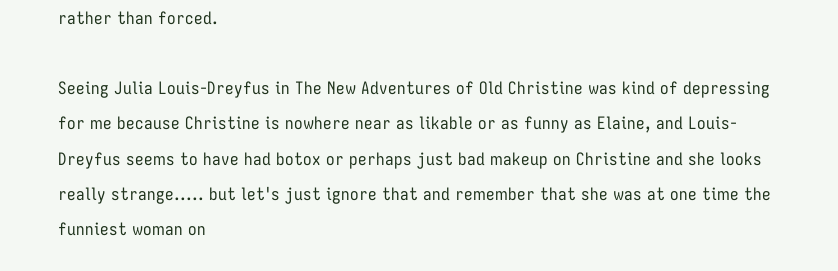rather than forced.

Seeing Julia Louis-Dreyfus in The New Adventures of Old Christine was kind of depressing for me because Christine is nowhere near as likable or as funny as Elaine, and Louis-Dreyfus seems to have had botox or perhaps just bad makeup on Christine and she looks really strange..... but let's just ignore that and remember that she was at one time the funniest woman on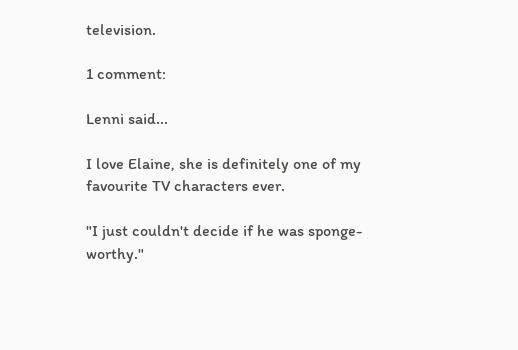television.

1 comment:

Lenni said...

I love Elaine, she is definitely one of my favourite TV characters ever.

"I just couldn't decide if he was sponge-worthy."